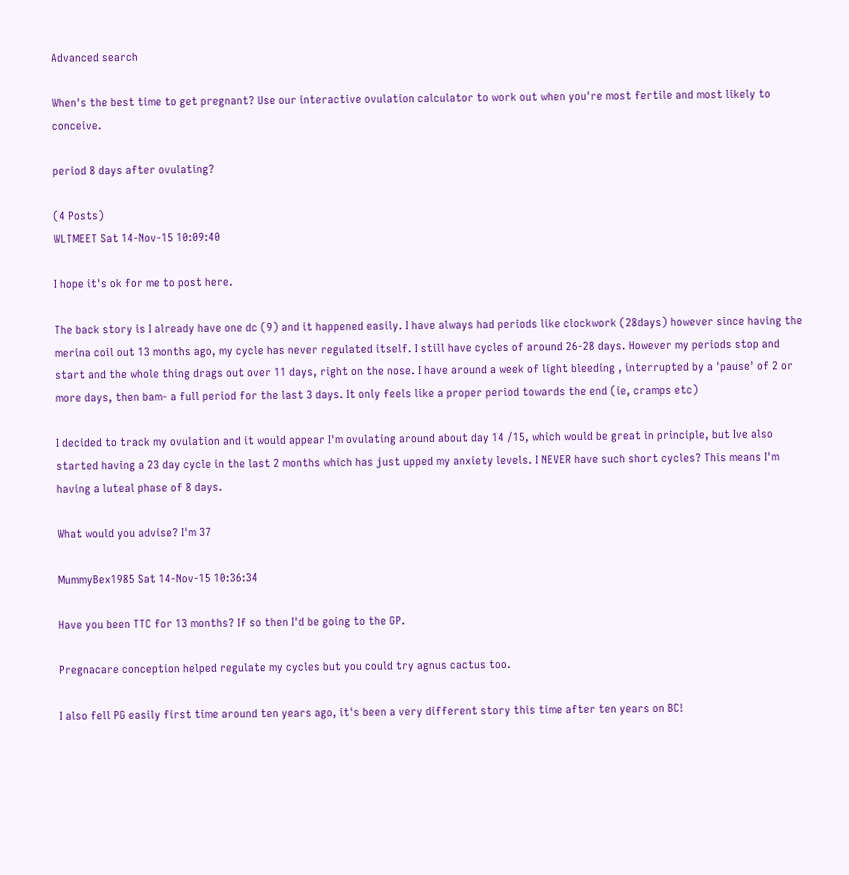Advanced search

When's the best time to get pregnant? Use our interactive ovulation calculator to work out when you're most fertile and most likely to conceive.

period 8 days after ovulating?

(4 Posts)
WLTMEET Sat 14-Nov-15 10:09:40

I hope it's ok for me to post here.

The back story is I already have one dc (9) and it happened easily. I have always had periods like clockwork (28days) however since having the merina coil out 13 months ago, my cycle has never regulated itself. I still have cycles of around 26-28 days. However my periods stop and start and the whole thing drags out over 11 days, right on the nose. I have around a week of light bleeding , interrupted by a 'pause' of 2 or more days, then bam- a full period for the last 3 days. It only feels like a proper period towards the end (ie, cramps etc)

I decided to track my ovulation and it would appear I'm ovulating around about day 14 /15, which would be great in principle, but Ive also started having a 23 day cycle in the last 2 months which has just upped my anxiety levels. I NEVER have such short cycles? This means I'm having a luteal phase of 8 days.

What would you advise? I'm 37

MummyBex1985 Sat 14-Nov-15 10:36:34

Have you been TTC for 13 months? If so then I'd be going to the GP.

Pregnacare conception helped regulate my cycles but you could try agnus cactus too.

I also fell PG easily first time around ten years ago, it's been a very different story this time after ten years on BC!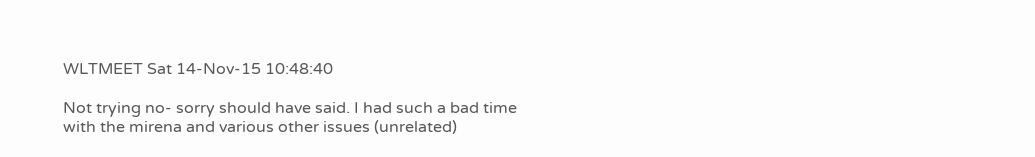WLTMEET Sat 14-Nov-15 10:48:40

Not trying no- sorry should have said. I had such a bad time with the mirena and various other issues (unrelated)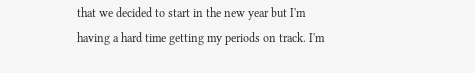that we decided to start in the new year but I'm having a hard time getting my periods on track. I'm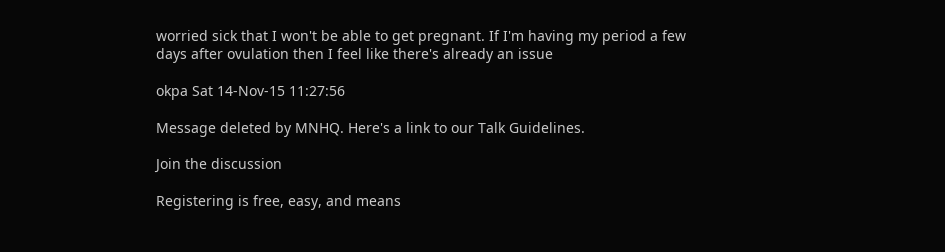worried sick that I won't be able to get pregnant. If I'm having my period a few days after ovulation then I feel like there's already an issue

okpa Sat 14-Nov-15 11:27:56

Message deleted by MNHQ. Here's a link to our Talk Guidelines.

Join the discussion

Registering is free, easy, and means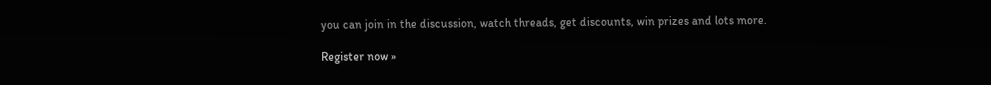you can join in the discussion, watch threads, get discounts, win prizes and lots more.

Register now »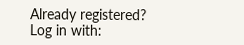Already registered? Log in with: